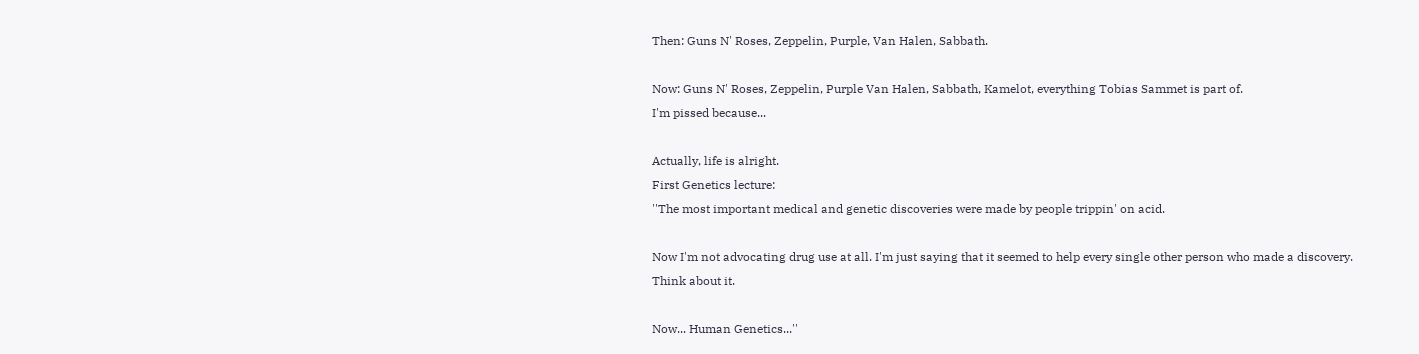Then: Guns N' Roses, Zeppelin, Purple, Van Halen, Sabbath.

Now: Guns N' Roses, Zeppelin, Purple Van Halen, Sabbath, Kamelot, everything Tobias Sammet is part of.
I'm pissed because...

Actually, life is alright.
First Genetics lecture:
''The most important medical and genetic discoveries were made by people trippin' on acid.

Now I'm not advocating drug use at all. I'm just saying that it seemed to help every single other person who made a discovery.
Think about it.

Now... Human Genetics...''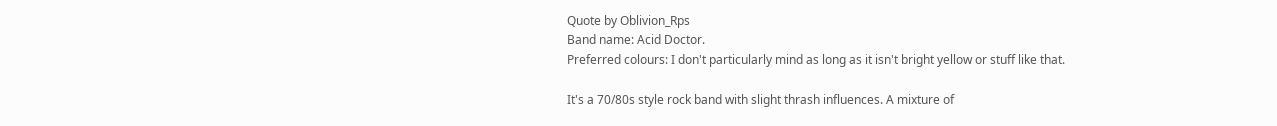Quote by Oblivion_Rps
Band name: Acid Doctor.
Preferred colours: I don't particularly mind as long as it isn't bright yellow or stuff like that.

It's a 70/80s style rock band with slight thrash influences. A mixture of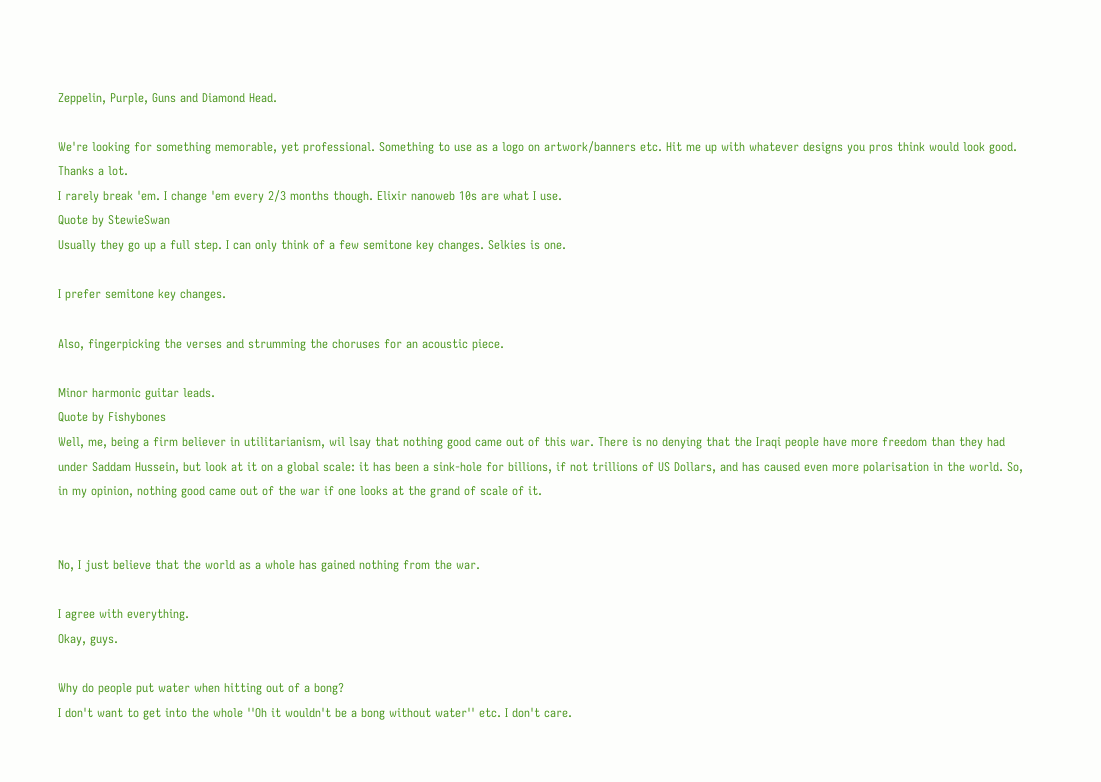Zeppelin, Purple, Guns and Diamond Head.

We're looking for something memorable, yet professional. Something to use as a logo on artwork/banners etc. Hit me up with whatever designs you pros think would look good.
Thanks a lot.
I rarely break 'em. I change 'em every 2/3 months though. Elixir nanoweb 10s are what I use.
Quote by StewieSwan
Usually they go up a full step. I can only think of a few semitone key changes. Selkies is one.

I prefer semitone key changes.

Also, fingerpicking the verses and strumming the choruses for an acoustic piece.

Minor harmonic guitar leads.
Quote by Fishybones
Well, me, being a firm believer in utilitarianism, wil lsay that nothing good came out of this war. There is no denying that the Iraqi people have more freedom than they had under Saddam Hussein, but look at it on a global scale: it has been a sink-hole for billions, if not trillions of US Dollars, and has caused even more polarisation in the world. So, in my opinion, nothing good came out of the war if one looks at the grand of scale of it.


No, I just believe that the world as a whole has gained nothing from the war.

I agree with everything.
Okay, guys.

Why do people put water when hitting out of a bong?
I don't want to get into the whole ''Oh it wouldn't be a bong without water'' etc. I don't care.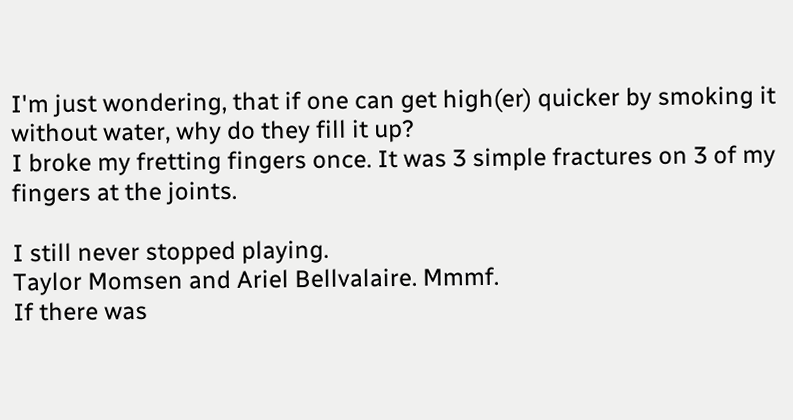I'm just wondering, that if one can get high(er) quicker by smoking it without water, why do they fill it up?
I broke my fretting fingers once. It was 3 simple fractures on 3 of my fingers at the joints.

I still never stopped playing.
Taylor Momsen and Ariel Bellvalaire. Mmmf.
If there was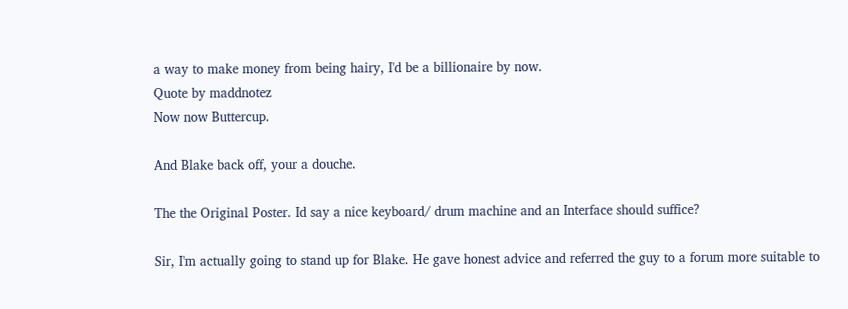a way to make money from being hairy, I'd be a billionaire by now.
Quote by maddnotez
Now now Buttercup.

And Blake back off, your a douche.

The the Original Poster. Id say a nice keyboard/ drum machine and an Interface should suffice?

Sir, I'm actually going to stand up for Blake. He gave honest advice and referred the guy to a forum more suitable to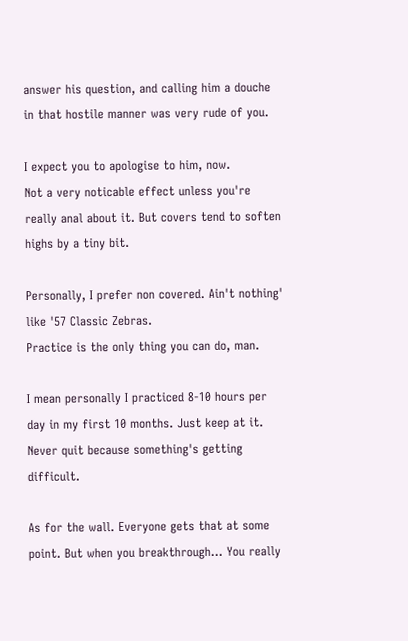answer his question, and calling him a douche in that hostile manner was very rude of you.

I expect you to apologise to him, now.
Not a very noticable effect unless you're really anal about it. But covers tend to soften highs by a tiny bit.

Personally, I prefer non covered. Ain't nothing' like '57 Classic Zebras.
Practice is the only thing you can do, man.

I mean personally I practiced 8-10 hours per day in my first 10 months. Just keep at it.
Never quit because something's getting difficult.

As for the wall. Everyone gets that at some point. But when you breakthrough... You really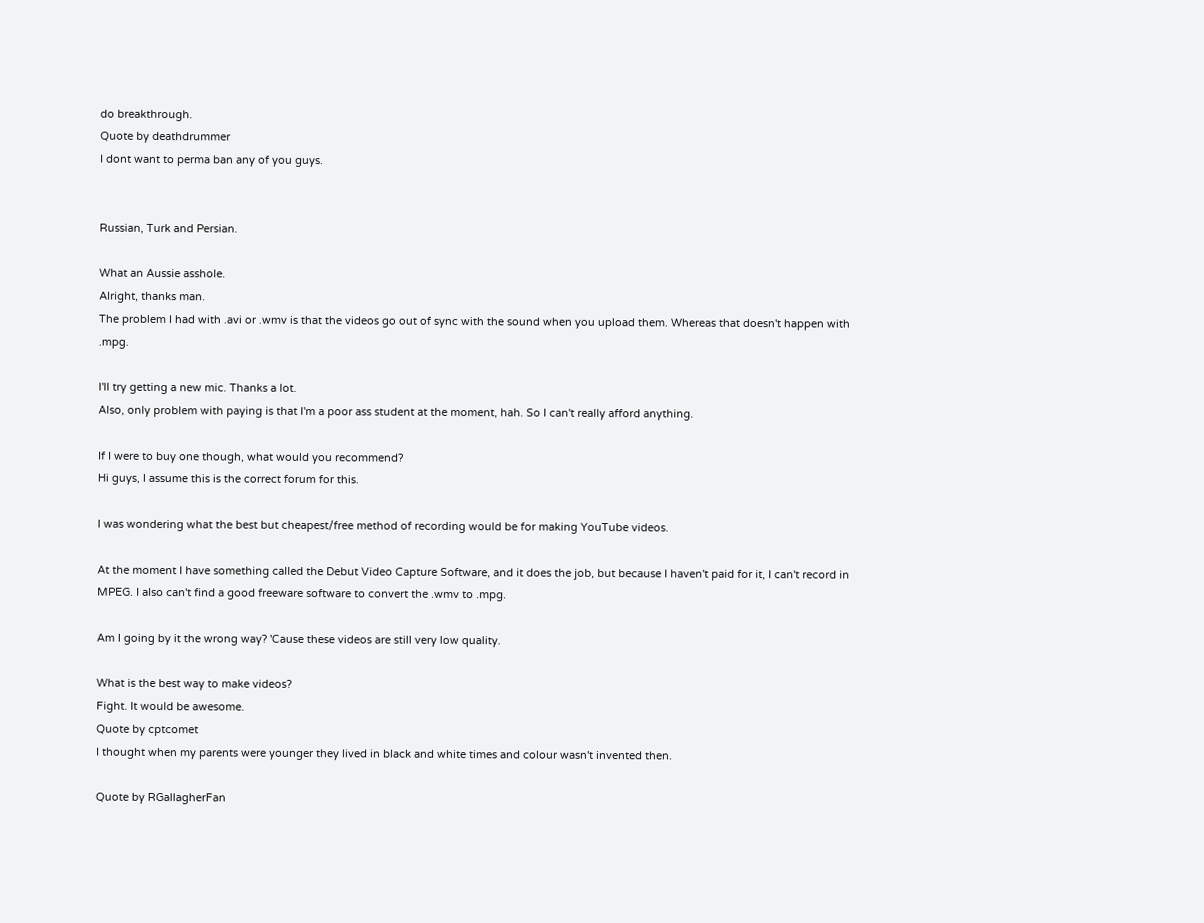do breakthrough.
Quote by deathdrummer
I dont want to perma ban any of you guys.


Russian, Turk and Persian.

What an Aussie asshole.
Alright, thanks man.
The problem I had with .avi or .wmv is that the videos go out of sync with the sound when you upload them. Whereas that doesn't happen with .mpg.

I'll try getting a new mic. Thanks a lot.
Also, only problem with paying is that I'm a poor ass student at the moment, hah. So I can't really afford anything.

If I were to buy one though, what would you recommend?
Hi guys, I assume this is the correct forum for this.

I was wondering what the best but cheapest/free method of recording would be for making YouTube videos.

At the moment I have something called the Debut Video Capture Software, and it does the job, but because I haven't paid for it, I can't record in MPEG. I also can't find a good freeware software to convert the .wmv to .mpg.

Am I going by it the wrong way? 'Cause these videos are still very low quality.

What is the best way to make videos?
Fight. It would be awesome.
Quote by cptcomet
I thought when my parents were younger they lived in black and white times and colour wasn't invented then.

Quote by RGallagherFan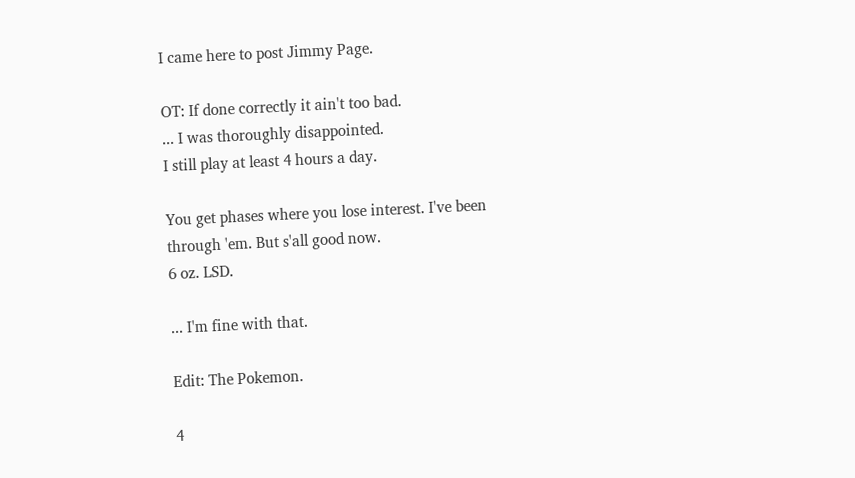I came here to post Jimmy Page.

OT: If done correctly it ain't too bad.
... I was thoroughly disappointed.
I still play at least 4 hours a day.

You get phases where you lose interest. I've been through 'em. But s'all good now.
6 oz. LSD.

... I'm fine with that.

Edit: The Pokemon.

4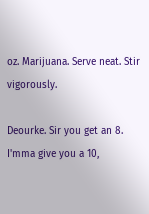oz. Marijuana. Serve neat. Stir vigorously.

Deourke. Sir you get an 8.
I'mma give you a 10,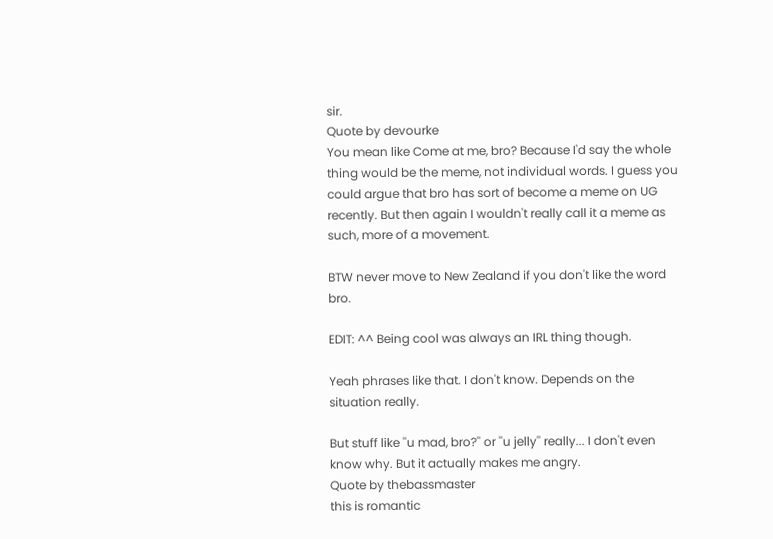sir.
Quote by devourke
You mean like Come at me, bro? Because I'd say the whole thing would be the meme, not individual words. I guess you could argue that bro has sort of become a meme on UG recently. But then again I wouldn't really call it a meme as such, more of a movement.

BTW never move to New Zealand if you don't like the word bro.

EDIT: ^^ Being cool was always an IRL thing though.

Yeah phrases like that. I don't know. Depends on the situation really.

But stuff like ''u mad, bro?'' or ''u jelly'' really... I don't even know why. But it actually makes me angry.
Quote by thebassmaster
this is romantic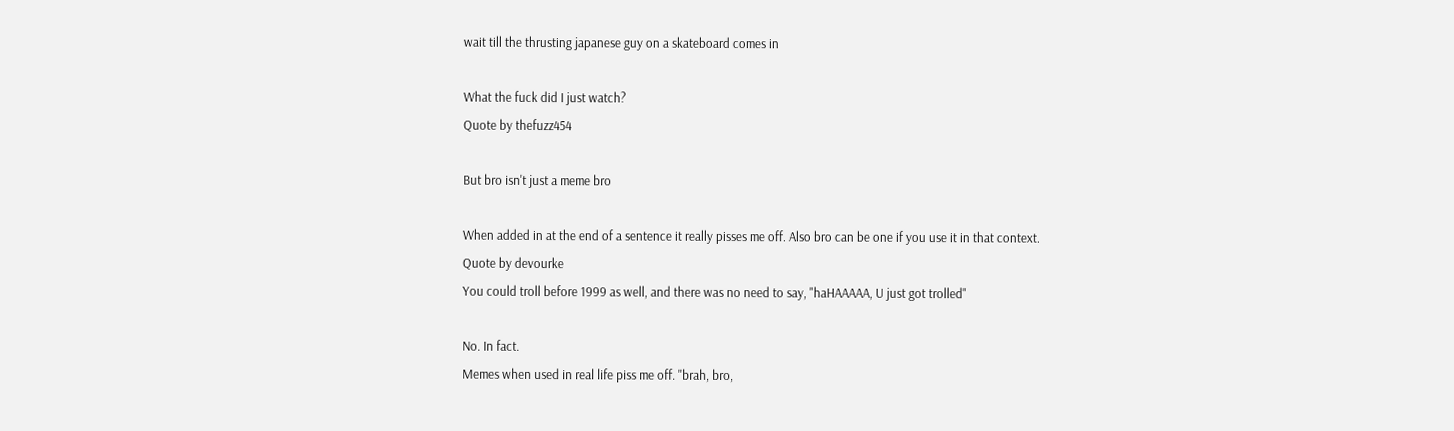wait till the thrusting japanese guy on a skateboard comes in

What the fuck did I just watch?
Quote by thefuzz454

But bro isn't just a meme bro

When added in at the end of a sentence it really pisses me off. Also bro can be one if you use it in that context.
Quote by devourke
You could troll before 1999 as well, and there was no need to say, "haHAAAAA, U just got trolled"

No. In fact.
Memes when used in real life piss me off. ''brah, bro,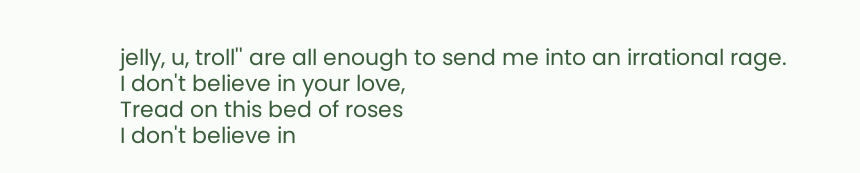jelly, u, troll'' are all enough to send me into an irrational rage.
I don't believe in your love,
Tread on this bed of roses
I don't believe in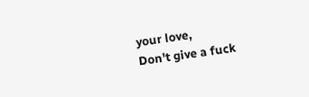your love,
Don't give a fuck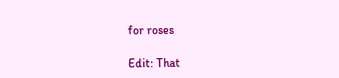for roses

Edit: That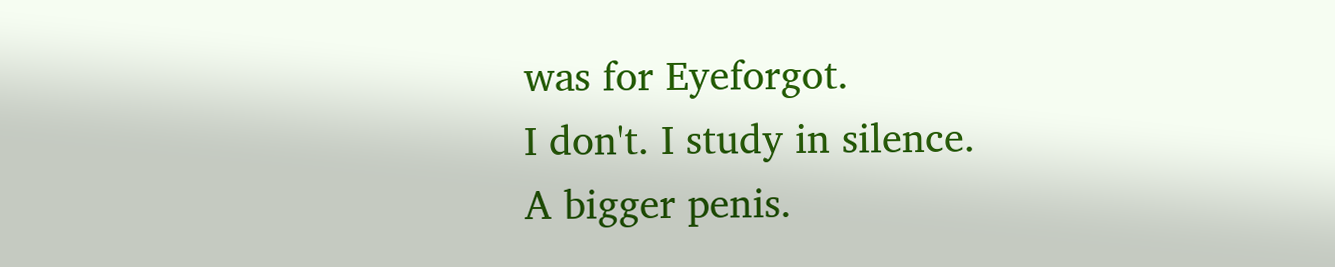was for Eyeforgot.
I don't. I study in silence.
A bigger penis.